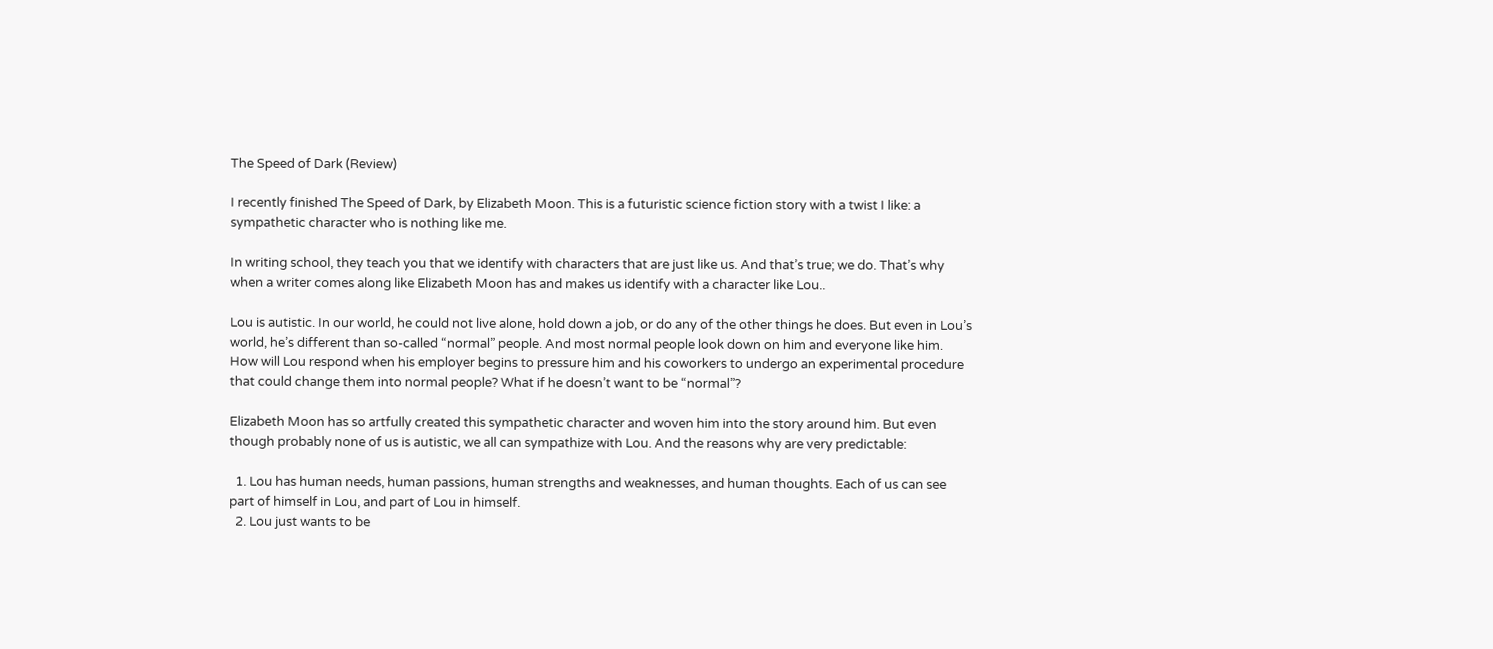The Speed of Dark (Review)

I recently finished The Speed of Dark, by Elizabeth Moon. This is a futuristic science fiction story with a twist I like: a sympathetic character who is nothing like me.

In writing school, they teach you that we identify with characters that are just like us. And that’s true; we do. That’s why when a writer comes along like Elizabeth Moon has and makes us identify with a character like Lou..

Lou is autistic. In our world, he could not live alone, hold down a job, or do any of the other things he does. But even in Lou’s world, he’s different than so-called “normal” people. And most normal people look down on him and everyone like him. How will Lou respond when his employer begins to pressure him and his coworkers to undergo an experimental procedure that could change them into normal people? What if he doesn’t want to be “normal”?

Elizabeth Moon has so artfully created this sympathetic character and woven him into the story around him. But even though probably none of us is autistic, we all can sympathize with Lou. And the reasons why are very predictable:

  1. Lou has human needs, human passions, human strengths and weaknesses, and human thoughts. Each of us can see part of himself in Lou, and part of Lou in himself.
  2. Lou just wants to be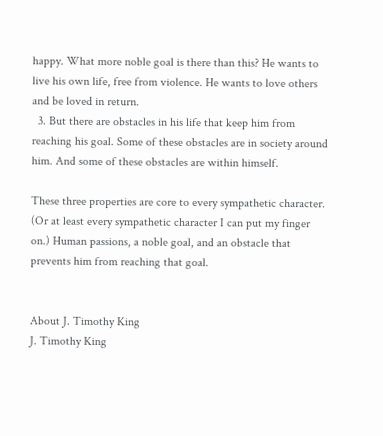happy. What more noble goal is there than this? He wants to live his own life, free from violence. He wants to love others and be loved in return.
  3. But there are obstacles in his life that keep him from reaching his goal. Some of these obstacles are in society around him. And some of these obstacles are within himself.

These three properties are core to every sympathetic character. (Or at least every sympathetic character I can put my finger on.) Human passions, a noble goal, and an obstacle that prevents him from reaching that goal.


About J. Timothy King
J. Timothy King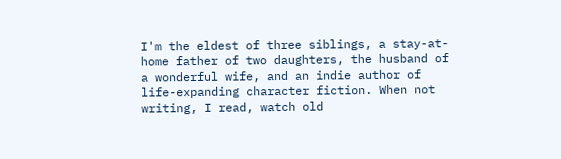I'm the eldest of three siblings, a stay-at-home father of two daughters, the husband of a wonderful wife, and an indie author of life-expanding character fiction. When not writing, I read, watch old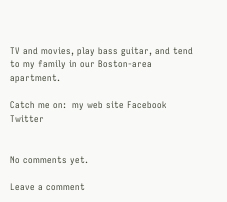TV and movies, play bass guitar, and tend to my family in our Boston-area apartment.

Catch me on:  my web site Facebook Twitter


No comments yet.

Leave a comment